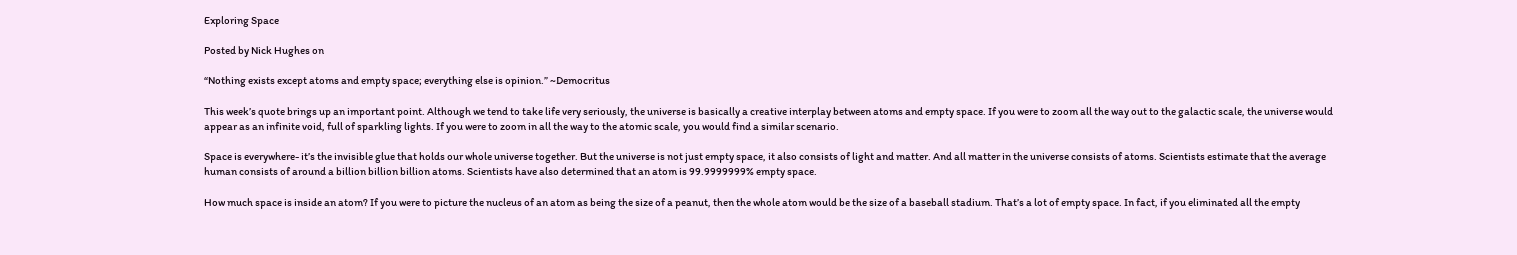Exploring Space

Posted by Nick Hughes on

“Nothing exists except atoms and empty space; everything else is opinion.” ~Democritus

This week’s quote brings up an important point. Although we tend to take life very seriously, the universe is basically a creative interplay between atoms and empty space. If you were to zoom all the way out to the galactic scale, the universe would appear as an infinite void, full of sparkling lights. If you were to zoom in all the way to the atomic scale, you would find a similar scenario.

Space is everywhere- it’s the invisible glue that holds our whole universe together. But the universe is not just empty space, it also consists of light and matter. And all matter in the universe consists of atoms. Scientists estimate that the average human consists of around a billion billion billion atoms. Scientists have also determined that an atom is 99.9999999% empty space.

How much space is inside an atom? If you were to picture the nucleus of an atom as being the size of a peanut, then the whole atom would be the size of a baseball stadium. That’s a lot of empty space. In fact, if you eliminated all the empty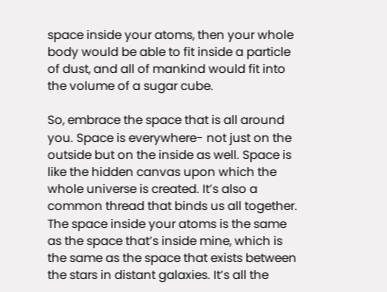space inside your atoms, then your whole body would be able to fit inside a particle of dust, and all of mankind would fit into the volume of a sugar cube.

So, embrace the space that is all around you. Space is everywhere- not just on the outside but on the inside as well. Space is like the hidden canvas upon which the whole universe is created. It’s also a common thread that binds us all together. The space inside your atoms is the same as the space that’s inside mine, which is the same as the space that exists between the stars in distant galaxies. It’s all the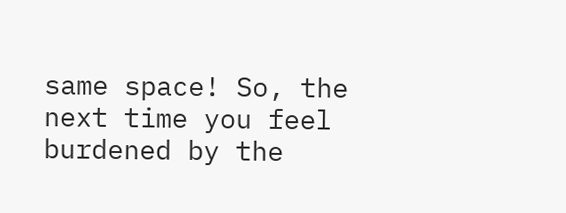same space! So, the next time you feel burdened by the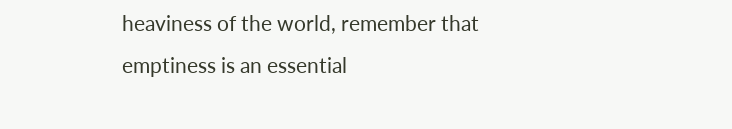heaviness of the world, remember that emptiness is an essential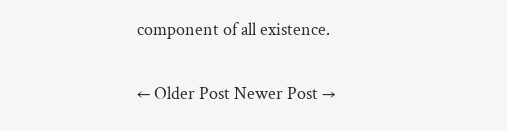component of all existence.

← Older Post Newer Post →